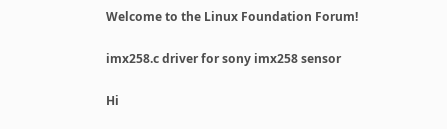Welcome to the Linux Foundation Forum!

imx258.c driver for sony imx258 sensor

Hi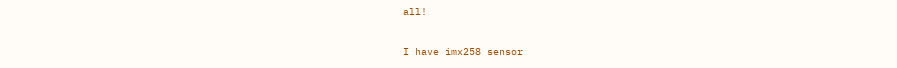all!

I have imx258 sensor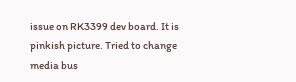issue on RK3399 dev board. It is pinkish picture. Tried to change media bus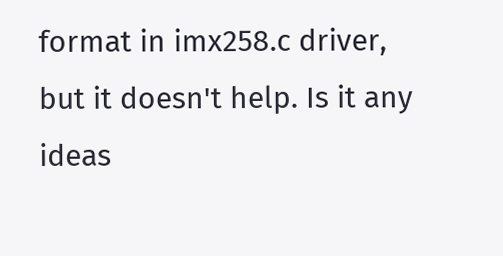format in imx258.c driver, but it doesn't help. Is it any ideas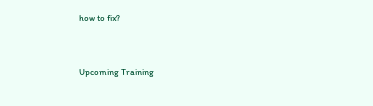how to fix?



Upcoming Training